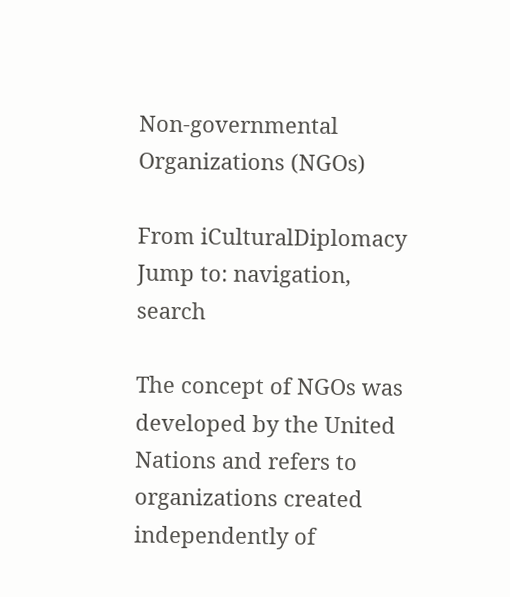Non-governmental Organizations (NGOs)

From iCulturalDiplomacy
Jump to: navigation, search

The concept of NGOs was developed by the United Nations and refers to organizations created independently of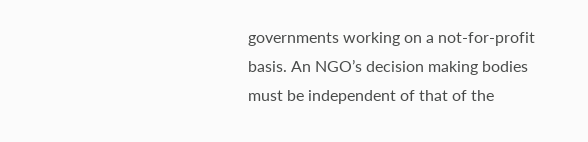governments working on a not-for-profit basis. An NGO’s decision making bodies must be independent of that of the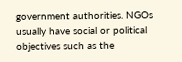government authorities. NGOs usually have social or political objectives such as the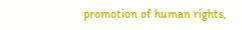promotion of human rights,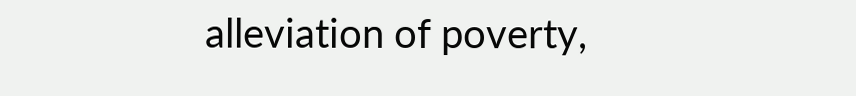alleviation of poverty,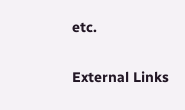etc.

External Links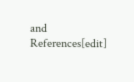and References[edit]